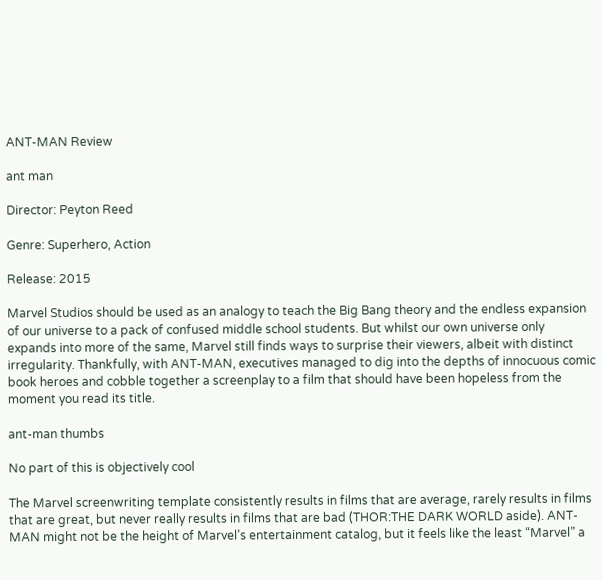ANT-MAN Review

ant man

Director: Peyton Reed

Genre: Superhero, Action

Release: 2015

Marvel Studios should be used as an analogy to teach the Big Bang theory and the endless expansion of our universe to a pack of confused middle school students. But whilst our own universe only expands into more of the same, Marvel still finds ways to surprise their viewers, albeit with distinct irregularity. Thankfully, with ANT-MAN, executives managed to dig into the depths of innocuous comic book heroes and cobble together a screenplay to a film that should have been hopeless from the moment you read its title.

ant-man thumbs

No part of this is objectively cool

The Marvel screenwriting template consistently results in films that are average, rarely results in films that are great, but never really results in films that are bad (THOR:THE DARK WORLD aside). ANT-MAN might not be the height of Marvel’s entertainment catalog, but it feels like the least “Marvel” a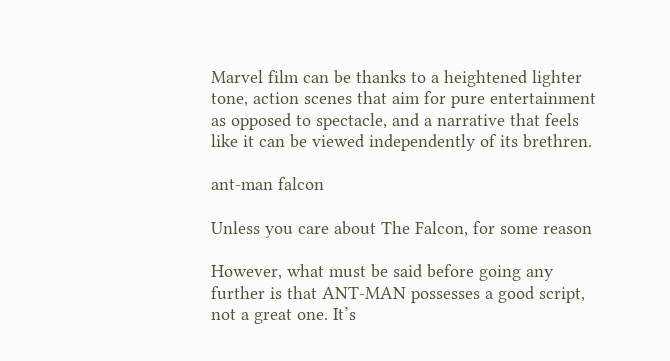Marvel film can be thanks to a heightened lighter tone, action scenes that aim for pure entertainment as opposed to spectacle, and a narrative that feels like it can be viewed independently of its brethren.

ant-man falcon

Unless you care about The Falcon, for some reason

However, what must be said before going any further is that ANT-MAN possesses a good script, not a great one. It’s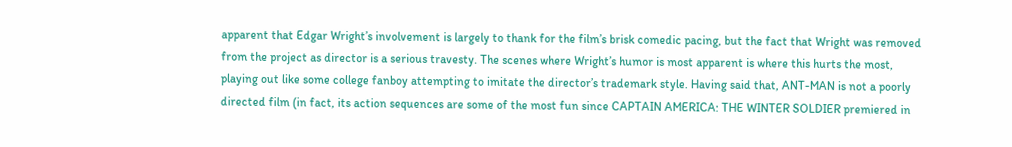apparent that Edgar Wright’s involvement is largely to thank for the film’s brisk comedic pacing, but the fact that Wright was removed from the project as director is a serious travesty. The scenes where Wright’s humor is most apparent is where this hurts the most, playing out like some college fanboy attempting to imitate the director’s trademark style. Having said that, ANT-MAN is not a poorly directed film (in fact, its action sequences are some of the most fun since CAPTAIN AMERICA: THE WINTER SOLDIER premiered in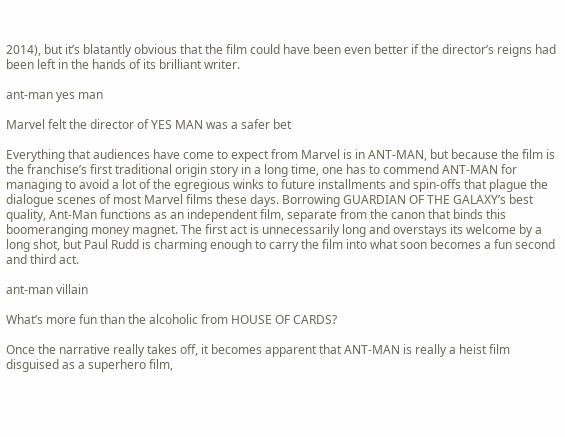2014), but it’s blatantly obvious that the film could have been even better if the director’s reigns had been left in the hands of its brilliant writer.

ant-man yes man

Marvel felt the director of YES MAN was a safer bet

Everything that audiences have come to expect from Marvel is in ANT-MAN, but because the film is the franchise’s first traditional origin story in a long time, one has to commend ANT-MAN for managing to avoid a lot of the egregious winks to future installments and spin-offs that plague the dialogue scenes of most Marvel films these days. Borrowing GUARDIAN OF THE GALAXY’s best quality, Ant-Man functions as an independent film, separate from the canon that binds this boomeranging money magnet. The first act is unnecessarily long and overstays its welcome by a long shot, but Paul Rudd is charming enough to carry the film into what soon becomes a fun second and third act.

ant-man villain

What’s more fun than the alcoholic from HOUSE OF CARDS?

Once the narrative really takes off, it becomes apparent that ANT-MAN is really a heist film disguised as a superhero film,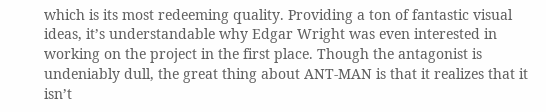which is its most redeeming quality. Providing a ton of fantastic visual ideas, it’s understandable why Edgar Wright was even interested in working on the project in the first place. Though the antagonist is undeniably dull, the great thing about ANT-MAN is that it realizes that it isn’t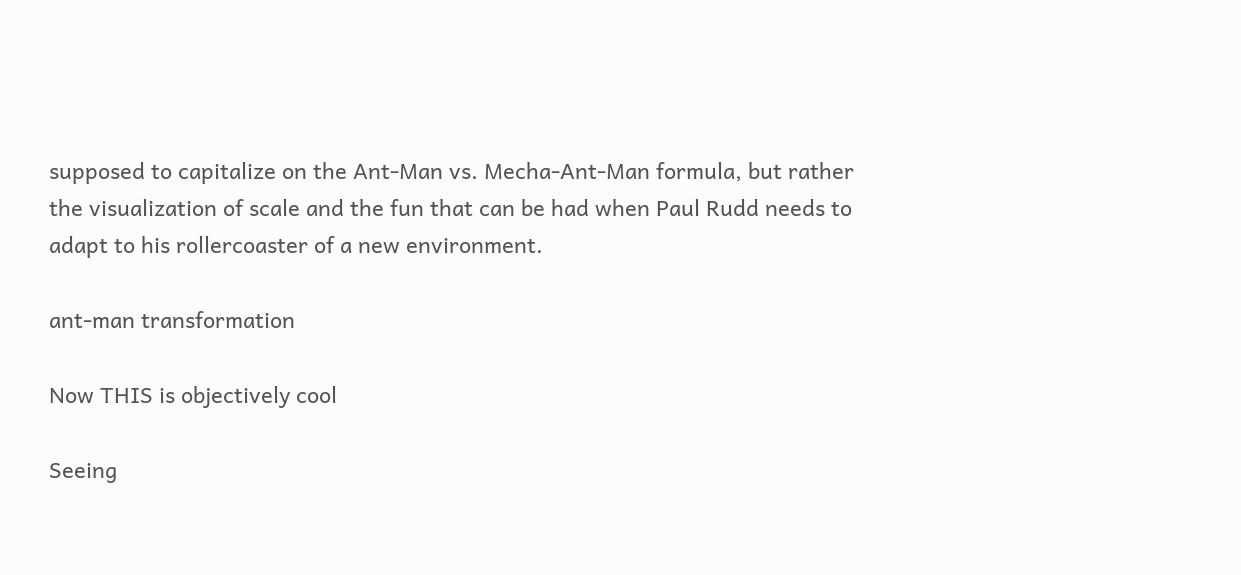supposed to capitalize on the Ant-Man vs. Mecha-Ant-Man formula, but rather the visualization of scale and the fun that can be had when Paul Rudd needs to adapt to his rollercoaster of a new environment.

ant-man transformation

Now THIS is objectively cool

Seeing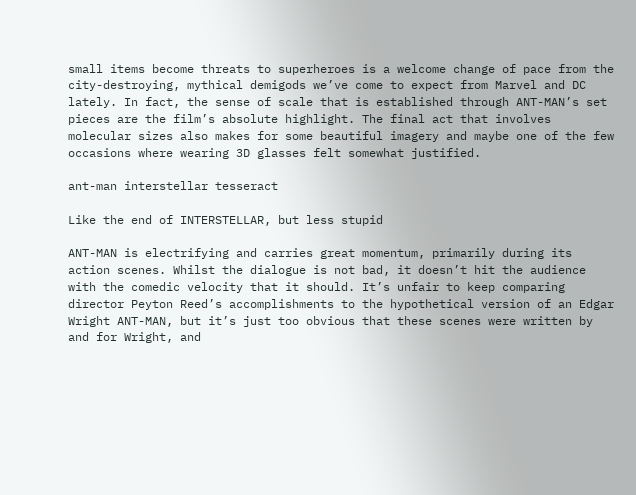small items become threats to superheroes is a welcome change of pace from the city-destroying, mythical demigods we’ve come to expect from Marvel and DC lately. In fact, the sense of scale that is established through ANT-MAN’s set pieces are the film’s absolute highlight. The final act that involves molecular sizes also makes for some beautiful imagery and maybe one of the few occasions where wearing 3D glasses felt somewhat justified.

ant-man interstellar tesseract

Like the end of INTERSTELLAR, but less stupid

ANT-MAN is electrifying and carries great momentum, primarily during its action scenes. Whilst the dialogue is not bad, it doesn’t hit the audience with the comedic velocity that it should. It’s unfair to keep comparing director Peyton Reed’s accomplishments to the hypothetical version of an Edgar Wright ANT-MAN, but it’s just too obvious that these scenes were written by and for Wright, and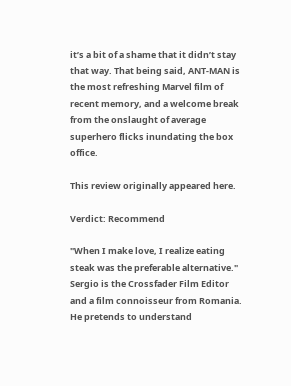it’s a bit of a shame that it didn’t stay that way. That being said, ANT-MAN is the most refreshing Marvel film of recent memory, and a welcome break from the onslaught of average superhero flicks inundating the box office.

This review originally appeared here.

Verdict: Recommend

"When I make love, I realize eating steak was the preferable alternative." Sergio is the Crossfader Film Editor and a film connoisseur from Romania. He pretends to understand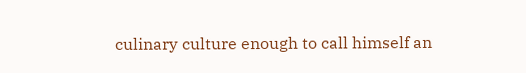culinary culture enough to call himself an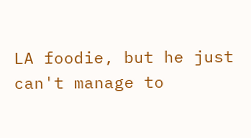LA foodie, but he just can't manage to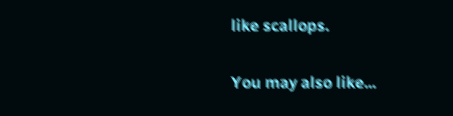like scallops.

You may also like...